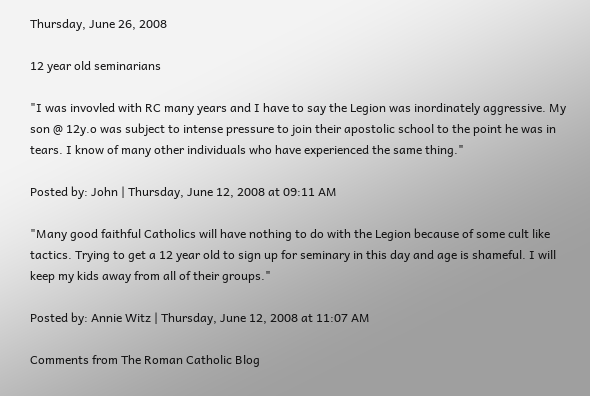Thursday, June 26, 2008

12 year old seminarians

"I was invovled with RC many years and I have to say the Legion was inordinately aggressive. My son @ 12y.o was subject to intense pressure to join their apostolic school to the point he was in tears. I know of many other individuals who have experienced the same thing."

Posted by: John | Thursday, June 12, 2008 at 09:11 AM

"Many good faithful Catholics will have nothing to do with the Legion because of some cult like tactics. Trying to get a 12 year old to sign up for seminary in this day and age is shameful. I will keep my kids away from all of their groups."

Posted by: Annie Witz | Thursday, June 12, 2008 at 11:07 AM

Comments from The Roman Catholic Blog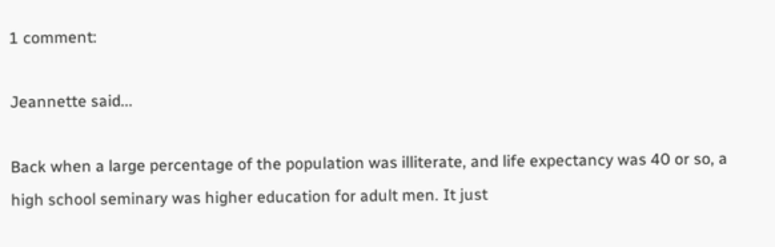1 comment:

Jeannette said...

Back when a large percentage of the population was illiterate, and life expectancy was 40 or so, a high school seminary was higher education for adult men. It just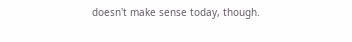doesn't make sense today, though.